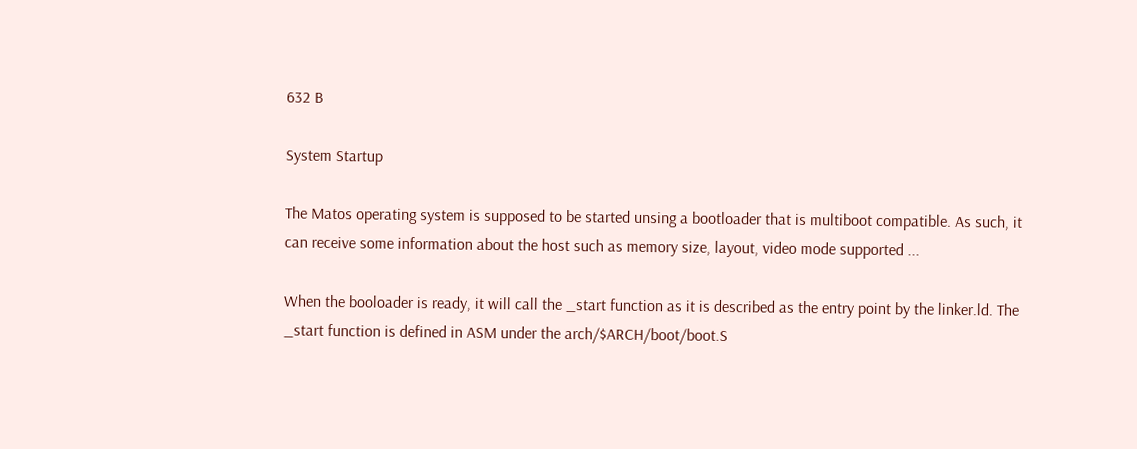632 B

System Startup

The Matos operating system is supposed to be started unsing a bootloader that is multiboot compatible. As such, it can receive some information about the host such as memory size, layout, video mode supported ...

When the booloader is ready, it will call the _start function as it is described as the entry point by the linker.ld. The _start function is defined in ASM under the arch/$ARCH/boot/boot.S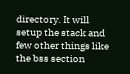directory. It will setup the stack and few other things like the bss section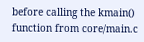before calling the kmain() function from core/main.c